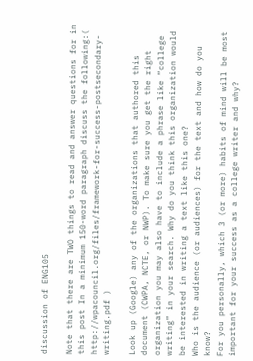discussion of ENG105

Note that there are TWO things to read and answer questions for in this post In a minimum 150-word paragraph discuss the following:( http://wpacouncil.org/files/framework-for-success-postsecondary-writing.pdf )

Look up (Google) any of the organizations that authored this document (CWPA, NCTE, or NWP). To make sure you get the right organization you may also have to include a phrase like “college writing” in your search. Why do you think this organization would be interested in writing a text like this one?
Who is the audience (or audiences) for the text and how do you know?
For you personally, which 3 (or more) habits of mind will be most important for your success as a college writer and why?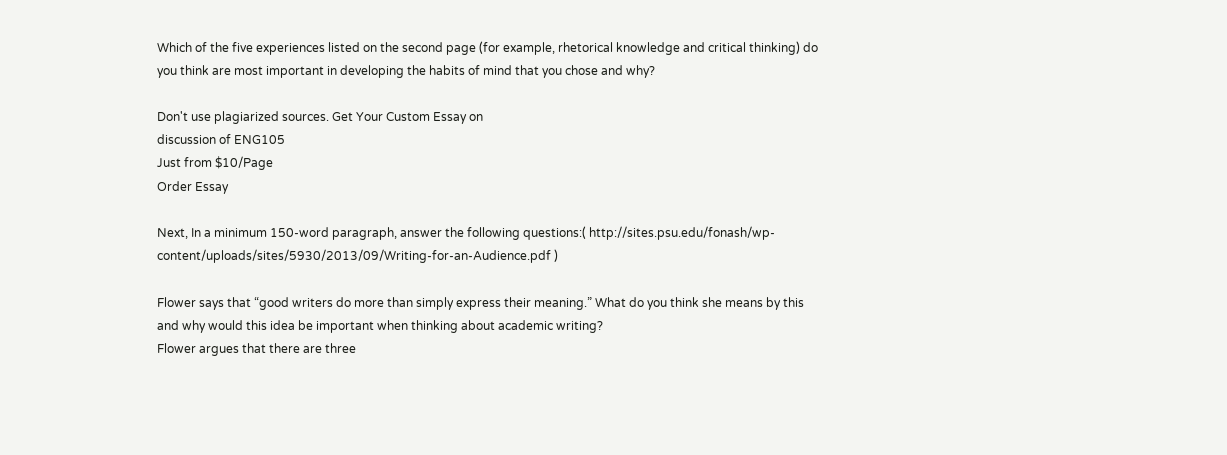Which of the five experiences listed on the second page (for example, rhetorical knowledge and critical thinking) do you think are most important in developing the habits of mind that you chose and why?

Don't use plagiarized sources. Get Your Custom Essay on
discussion of ENG105
Just from $10/Page
Order Essay

Next, In a minimum 150-word paragraph, answer the following questions:( http://sites.psu.edu/fonash/wp-content/uploads/sites/5930/2013/09/Writing-for-an-Audience.pdf )

Flower says that “good writers do more than simply express their meaning.” What do you think she means by this and why would this idea be important when thinking about academic writing?
Flower argues that there are three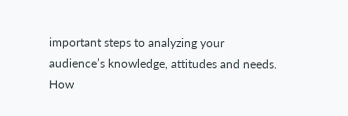important steps to analyzing your audience’s knowledge, attitudes and needs. How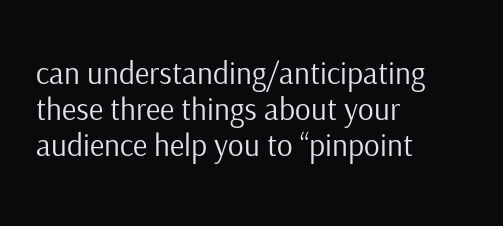can understanding/anticipating these three things about your audience help you to “pinpoint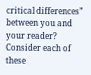critical differences” between you and your reader? Consider each of these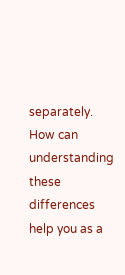separately.
How can understanding these differences help you as a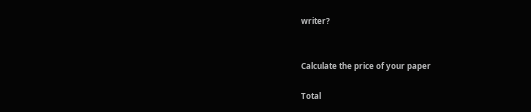writer?


Calculate the price of your paper

Total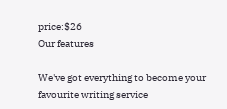price:$26
Our features

We've got everything to become your favourite writing service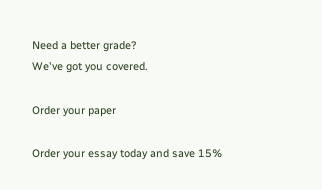Need a better grade?
We've got you covered.

Order your paper

Order your essay today and save 15%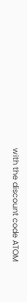with the discount code ATOM